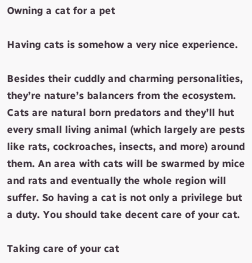Owning a cat for a pet

Having cats is somehow a very nice experience.

Besides their cuddly and charming personalities, they’re nature’s balancers from the ecosystem. Cats are natural born predators and they’ll hut every small living animal (which largely are pests like rats, cockroaches, insects, and more) around them. An area with cats will be swarmed by mice and rats and eventually the whole region will suffer. So having a cat is not only a privilege but a duty. You should take decent care of your cat.

Taking care of your cat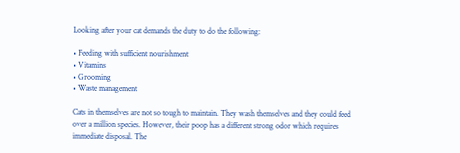Looking after your cat demands the duty to do the following:

• Feeding with sufficient nourishment
• Vitamins
• Grooming
• Waste management

Cats in themselves are not so tough to maintain. They wash themselves and they could feed over a million species. However, their poop has a different strong odor which requires immediate disposal. The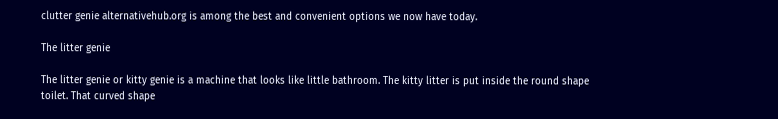clutter genie alternativehub.org is among the best and convenient options we now have today.

The litter genie

The litter genie or kitty genie is a machine that looks like little bathroom. The kitty litter is put inside the round shape toilet. That curved shape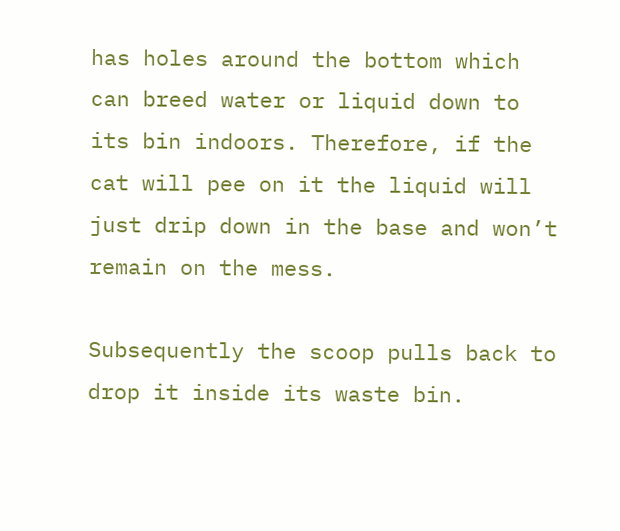has holes around the bottom which can breed water or liquid down to its bin indoors. Therefore, if the cat will pee on it the liquid will just drip down in the base and won’t remain on the mess.

Subsequently the scoop pulls back to drop it inside its waste bin.